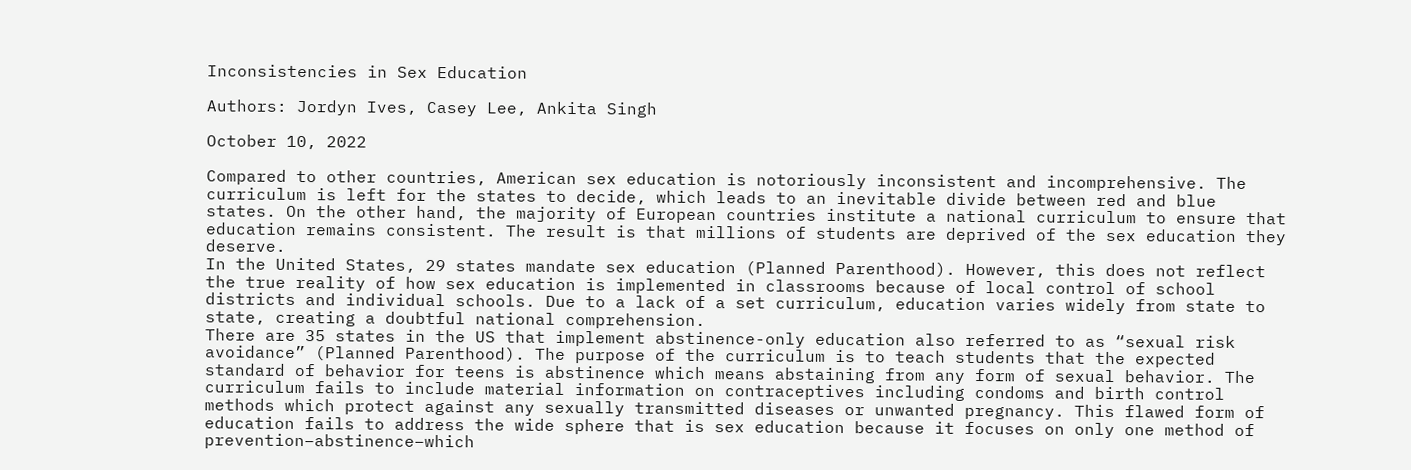Inconsistencies in Sex Education

Authors: Jordyn Ives, Casey Lee, Ankita Singh

October 10, 2022

Compared to other countries, American sex education is notoriously inconsistent and incomprehensive. The curriculum is left for the states to decide, which leads to an inevitable divide between red and blue states. On the other hand, the majority of European countries institute a national curriculum to ensure that education remains consistent. The result is that millions of students are deprived of the sex education they deserve.
In the United States, 29 states mandate sex education (Planned Parenthood). However, this does not reflect the true reality of how sex education is implemented in classrooms because of local control of school districts and individual schools. Due to a lack of a set curriculum, education varies widely from state to state, creating a doubtful national comprehension.
There are 35 states in the US that implement abstinence-only education also referred to as “sexual risk avoidance” (Planned Parenthood). The purpose of the curriculum is to teach students that the expected standard of behavior for teens is abstinence which means abstaining from any form of sexual behavior. The curriculum fails to include material information on contraceptives including condoms and birth control methods which protect against any sexually transmitted diseases or unwanted pregnancy. This flawed form of education fails to address the wide sphere that is sex education because it focuses on only one method of prevention–abstinence–which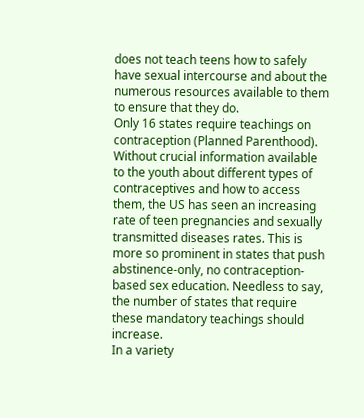does not teach teens how to safely have sexual intercourse and about the numerous resources available to them to ensure that they do.
Only 16 states require teachings on contraception (Planned Parenthood). Without crucial information available to the youth about different types of contraceptives and how to access them, the US has seen an increasing rate of teen pregnancies and sexually transmitted diseases rates. This is more so prominent in states that push abstinence-only, no contraception-based sex education. Needless to say, the number of states that require these mandatory teachings should increase.
In a variety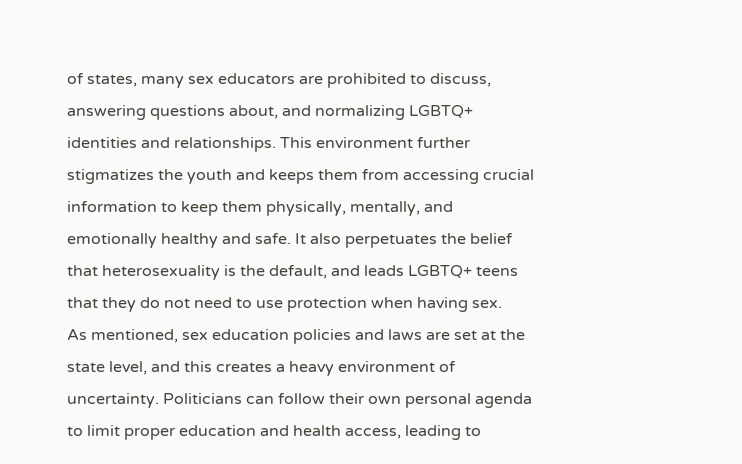of states, many sex educators are prohibited to discuss, answering questions about, and normalizing LGBTQ+ identities and relationships. This environment further stigmatizes the youth and keeps them from accessing crucial information to keep them physically, mentally, and emotionally healthy and safe. It also perpetuates the belief that heterosexuality is the default, and leads LGBTQ+ teens that they do not need to use protection when having sex.
As mentioned, sex education policies and laws are set at the state level, and this creates a heavy environment of uncertainty. Politicians can follow their own personal agenda to limit proper education and health access, leading to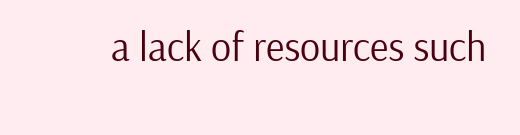a lack of resources such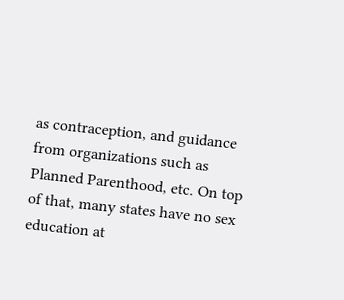as contraception, and guidance from organizations such as Planned Parenthood, etc. On top of that, many states have no sex education at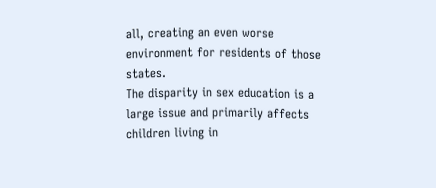all, creating an even worse environment for residents of those states.
The disparity in sex education is a large issue and primarily affects children living in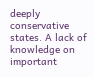deeply conservative states. A lack of knowledge on important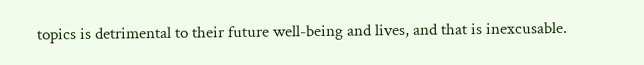topics is detrimental to their future well-being and lives, and that is inexcusable.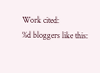Work cited:
%d bloggers like this: